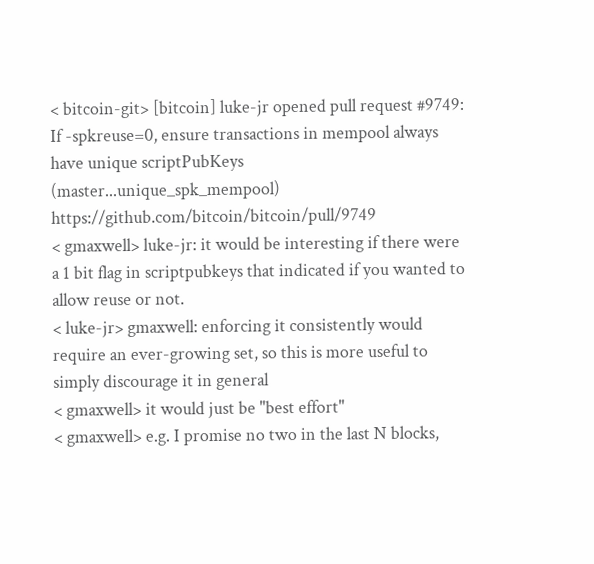< bitcoin-git> [bitcoin] luke-jr opened pull request #9749: If -spkreuse=0, ensure transactions in mempool always have unique scriptPubKeys (master...unique_spk_mempool) https://github.com/bitcoin/bitcoin/pull/9749
< gmaxwell> luke-jr: it would be interesting if there were a 1 bit flag in scriptpubkeys that indicated if you wanted to allow reuse or not.
< luke-jr> gmaxwell: enforcing it consistently would require an ever-growing set, so this is more useful to simply discourage it in general
< gmaxwell> it would just be "best effort"
< gmaxwell> e.g. I promise no two in the last N blocks,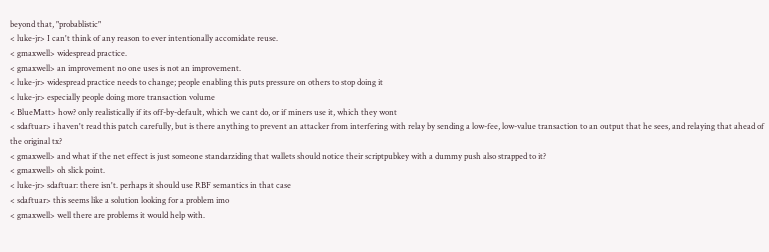beyond that, "probablistic"
< luke-jr> I can't think of any reason to ever intentionally accomidate reuse.
< gmaxwell> widespread practice.
< gmaxwell> an improvement no one uses is not an improvement.
< luke-jr> widespread practice needs to change; people enabling this puts pressure on others to stop doing it
< luke-jr> especially people doing more transaction volume
< BlueMatt> how? only realistically if its off-by-default, which we cant do, or if miners use it, which they wont
< sdaftuar> i haven't read this patch carefully, but is there anything to prevent an attacker from interfering with relay by sending a low-fee, low-value transaction to an output that he sees, and relaying that ahead of the original tx?
< gmaxwell> and what if the net effect is just someone standarziding that wallets should notice their scriptpubkey with a dummy push also strapped to it?
< gmaxwell> oh slick point.
< luke-jr> sdaftuar: there isn't. perhaps it should use RBF semantics in that case
< sdaftuar> this seems like a solution looking for a problem imo
< gmaxwell> well there are problems it would help with.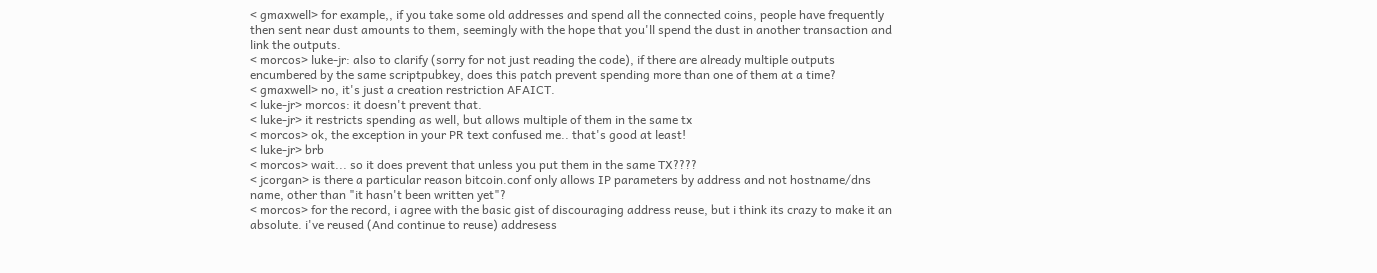< gmaxwell> for example,, if you take some old addresses and spend all the connected coins, people have frequently then sent near dust amounts to them, seemingly with the hope that you'll spend the dust in another transaction and link the outputs.
< morcos> luke-jr: also to clarify (sorry for not just reading the code), if there are already multiple outputs encumbered by the same scriptpubkey, does this patch prevent spending more than one of them at a time?
< gmaxwell> no, it's just a creation restriction AFAICT.
< luke-jr> morcos: it doesn't prevent that.
< luke-jr> it restricts spending as well, but allows multiple of them in the same tx
< morcos> ok, the exception in your PR text confused me.. that's good at least!
< luke-jr> brb
< morcos> wait... so it does prevent that unless you put them in the same TX????
< jcorgan> is there a particular reason bitcoin.conf only allows IP parameters by address and not hostname/dns name, other than "it hasn't been written yet"?
< morcos> for the record, i agree with the basic gist of discouraging address reuse, but i think its crazy to make it an absolute. i've reused (And continue to reuse) addresess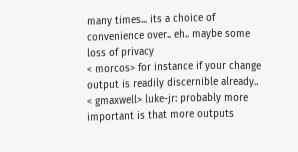many times... its a choice of convenience over.. eh.. maybe some loss of privacy
< morcos> for instance if your change output is readily discernible already..
< gmaxwell> luke-jr: probably more important is that more outputs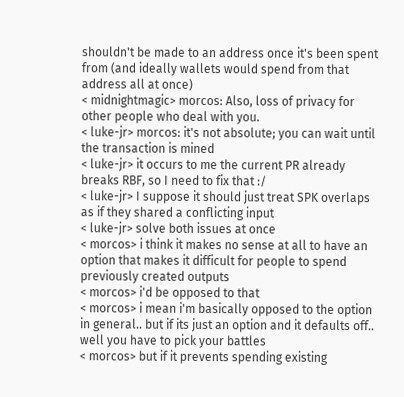shouldn't be made to an address once it's been spent from (and ideally wallets would spend from that address all at once)
< midnightmagic> morcos: Also, loss of privacy for other people who deal with you.
< luke-jr> morcos: it's not absolute; you can wait until the transaction is mined
< luke-jr> it occurs to me the current PR already breaks RBF, so I need to fix that :/
< luke-jr> I suppose it should just treat SPK overlaps as if they shared a conflicting input
< luke-jr> solve both issues at once
< morcos> i think it makes no sense at all to have an option that makes it difficult for people to spend previously created outputs
< morcos> i'd be opposed to that
< morcos> i mean i'm basically opposed to the option in general.. but if its just an option and it defaults off.. well you have to pick your battles
< morcos> but if it prevents spending existing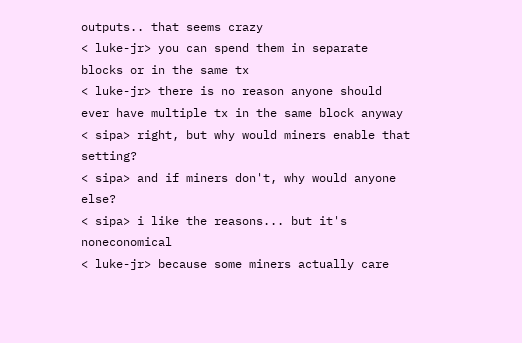outputs.. that seems crazy
< luke-jr> you can spend them in separate blocks or in the same tx
< luke-jr> there is no reason anyone should ever have multiple tx in the same block anyway
< sipa> right, but why would miners enable that setting?
< sipa> and if miners don't, why would anyone else?
< sipa> i like the reasons... but it's noneconomical
< luke-jr> because some miners actually care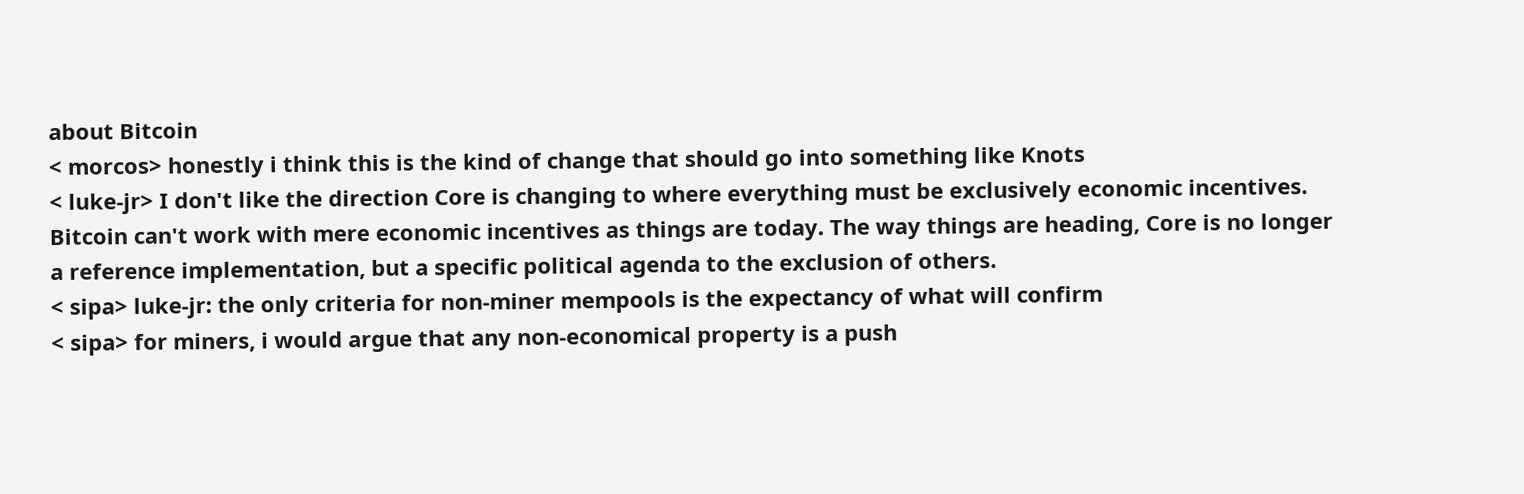about Bitcoin
< morcos> honestly i think this is the kind of change that should go into something like Knots
< luke-jr> I don't like the direction Core is changing to where everything must be exclusively economic incentives. Bitcoin can't work with mere economic incentives as things are today. The way things are heading, Core is no longer a reference implementation, but a specific political agenda to the exclusion of others.
< sipa> luke-jr: the only criteria for non-miner mempools is the expectancy of what will confirm
< sipa> for miners, i would argue that any non-economical property is a push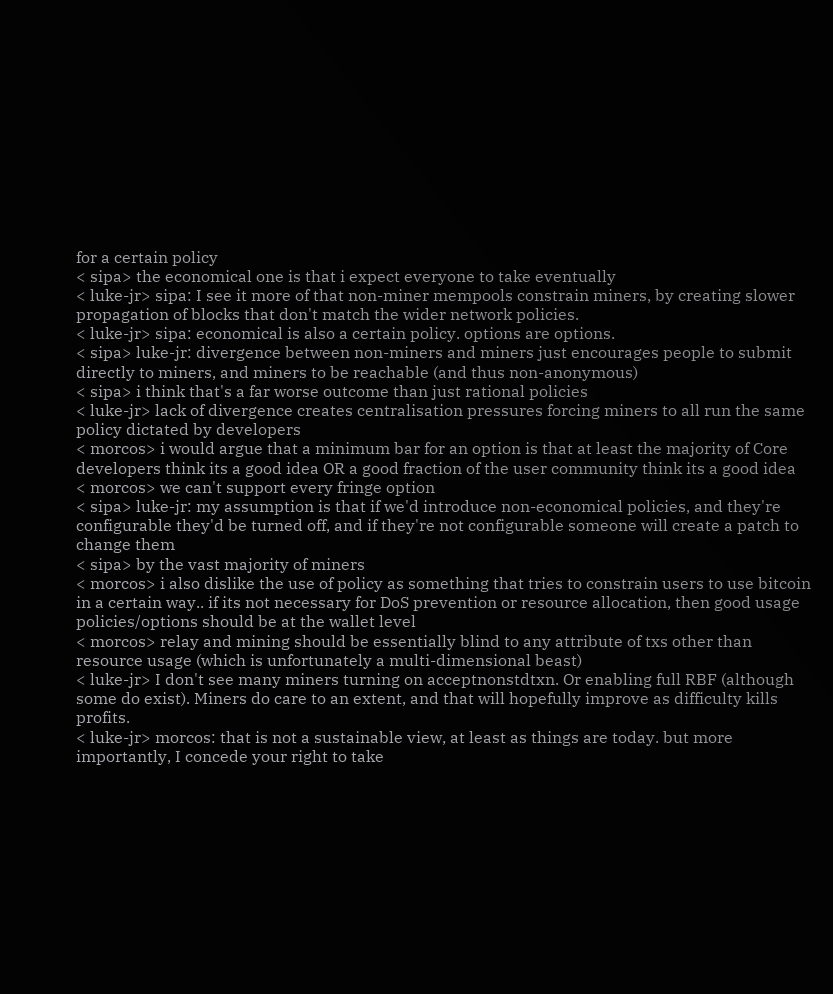for a certain policy
< sipa> the economical one is that i expect everyone to take eventually
< luke-jr> sipa: I see it more of that non-miner mempools constrain miners, by creating slower propagation of blocks that don't match the wider network policies.
< luke-jr> sipa: economical is also a certain policy. options are options.
< sipa> luke-jr: divergence between non-miners and miners just encourages people to submit directly to miners, and miners to be reachable (and thus non-anonymous)
< sipa> i think that's a far worse outcome than just rational policies
< luke-jr> lack of divergence creates centralisation pressures forcing miners to all run the same policy dictated by developers
< morcos> i would argue that a minimum bar for an option is that at least the majority of Core developers think its a good idea OR a good fraction of the user community think its a good idea
< morcos> we can't support every fringe option
< sipa> luke-jr: my assumption is that if we'd introduce non-economical policies, and they're configurable they'd be turned off, and if they're not configurable someone will create a patch to change them
< sipa> by the vast majority of miners
< morcos> i also dislike the use of policy as something that tries to constrain users to use bitcoin in a certain way.. if its not necessary for DoS prevention or resource allocation, then good usage policies/options should be at the wallet level
< morcos> relay and mining should be essentially blind to any attribute of txs other than resource usage (which is unfortunately a multi-dimensional beast)
< luke-jr> I don't see many miners turning on acceptnonstdtxn. Or enabling full RBF (although some do exist). Miners do care to an extent, and that will hopefully improve as difficulty kills profits.
< luke-jr> morcos: that is not a sustainable view, at least as things are today. but more importantly, I concede your right to take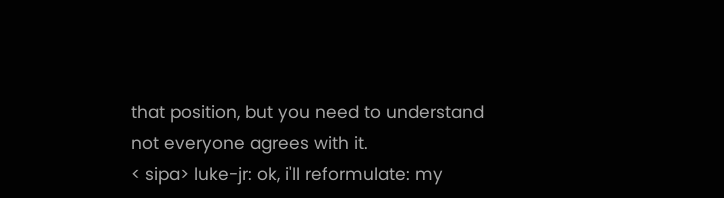that position, but you need to understand not everyone agrees with it.
< sipa> luke-jr: ok, i'll reformulate: my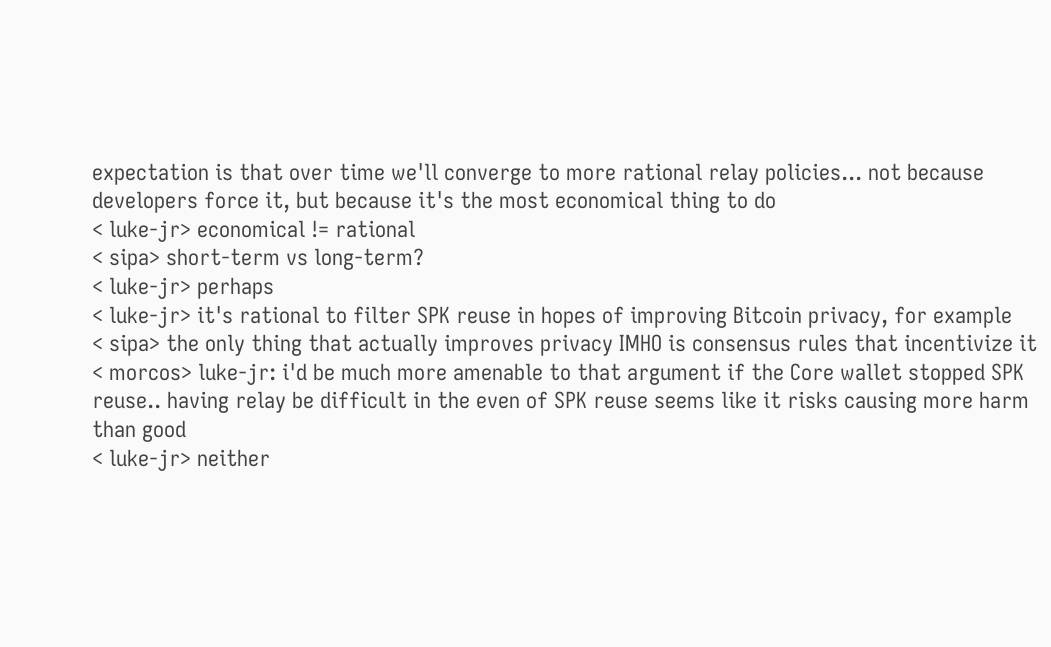expectation is that over time we'll converge to more rational relay policies... not because developers force it, but because it's the most economical thing to do
< luke-jr> economical != rational
< sipa> short-term vs long-term?
< luke-jr> perhaps
< luke-jr> it's rational to filter SPK reuse in hopes of improving Bitcoin privacy, for example
< sipa> the only thing that actually improves privacy IMHO is consensus rules that incentivize it
< morcos> luke-jr: i'd be much more amenable to that argument if the Core wallet stopped SPK reuse.. having relay be difficult in the even of SPK reuse seems like it risks causing more harm than good
< luke-jr> neither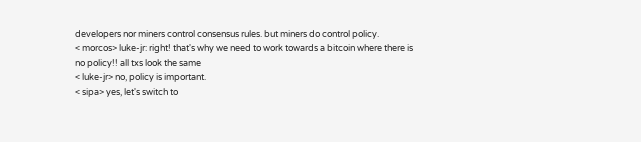developers nor miners control consensus rules. but miners do control policy.
< morcos> luke-jr: right! that's why we need to work towards a bitcoin where there is no policy!! all txs look the same
< luke-jr> no, policy is important.
< sipa> yes, let's switch to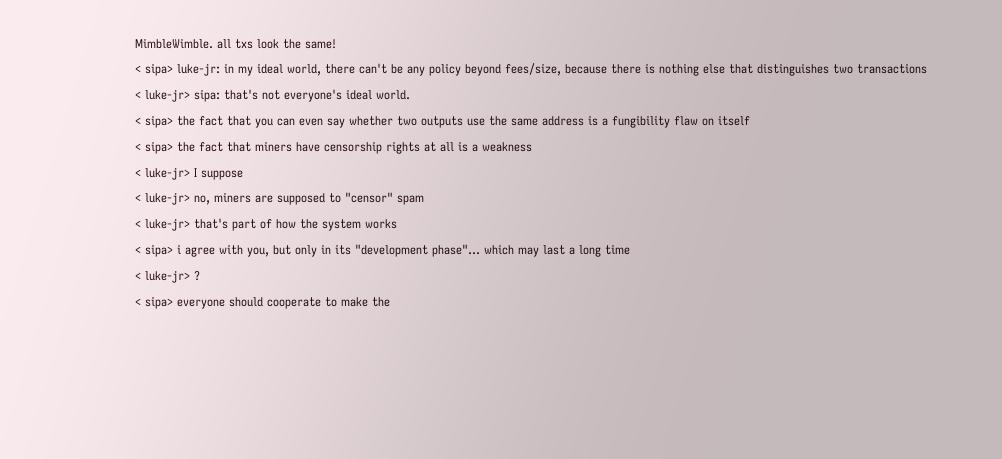MimbleWimble. all txs look the same!
< sipa> luke-jr: in my ideal world, there can't be any policy beyond fees/size, because there is nothing else that distinguishes two transactions
< luke-jr> sipa: that's not everyone's ideal world.
< sipa> the fact that you can even say whether two outputs use the same address is a fungibility flaw on itself
< sipa> the fact that miners have censorship rights at all is a weakness
< luke-jr> I suppose
< luke-jr> no, miners are supposed to "censor" spam
< luke-jr> that's part of how the system works
< sipa> i agree with you, but only in its "development phase"... which may last a long time
< luke-jr> ?
< sipa> everyone should cooperate to make the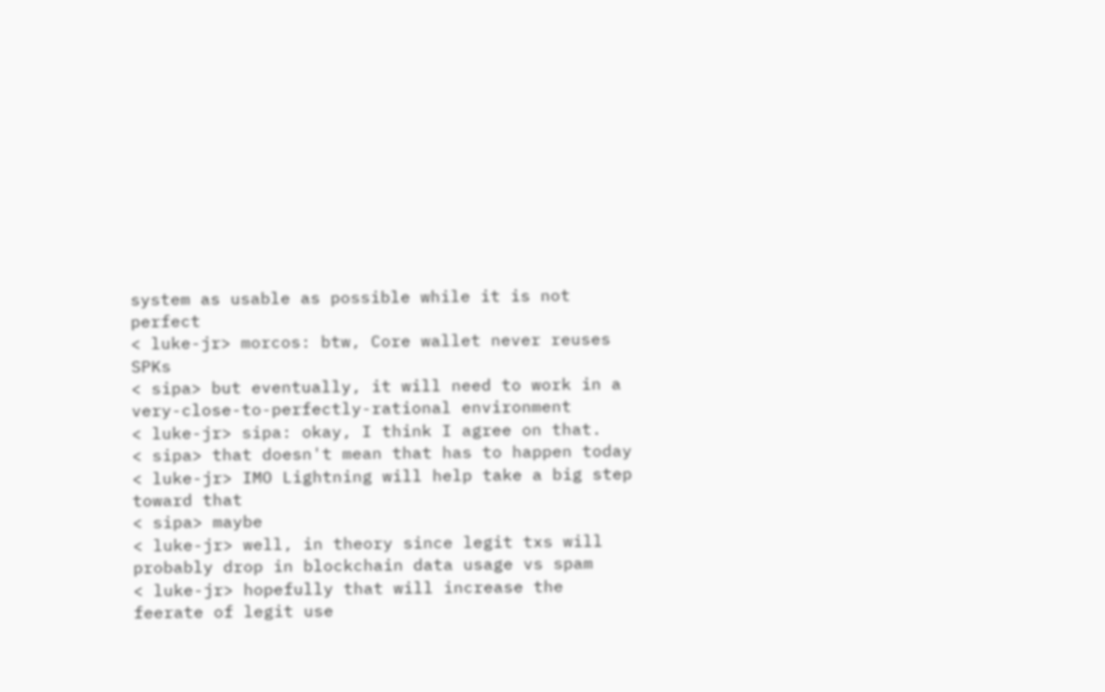system as usable as possible while it is not perfect
< luke-jr> morcos: btw, Core wallet never reuses SPKs
< sipa> but eventually, it will need to work in a very-close-to-perfectly-rational environment
< luke-jr> sipa: okay, I think I agree on that.
< sipa> that doesn't mean that has to happen today
< luke-jr> IMO Lightning will help take a big step toward that
< sipa> maybe
< luke-jr> well, in theory since legit txs will probably drop in blockchain data usage vs spam
< luke-jr> hopefully that will increase the feerate of legit use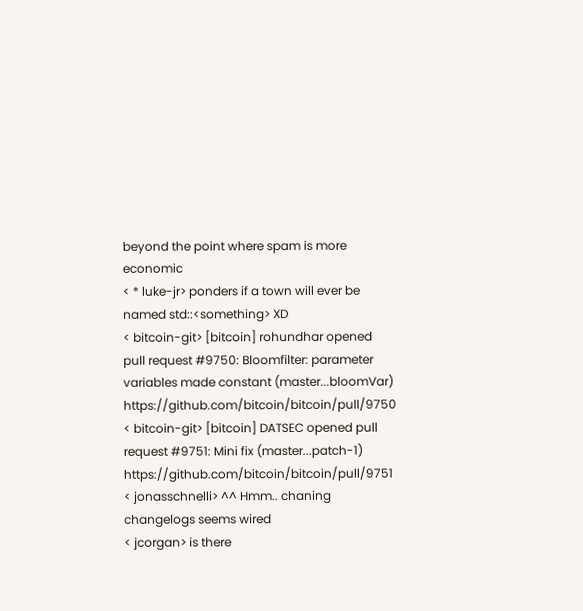beyond the point where spam is more economic
< * luke-jr> ponders if a town will ever be named std::<something> XD
< bitcoin-git> [bitcoin] rohundhar opened pull request #9750: Bloomfilter: parameter variables made constant (master...bloomVar) https://github.com/bitcoin/bitcoin/pull/9750
< bitcoin-git> [bitcoin] DATSEC opened pull request #9751: Mini fix (master...patch-1) https://github.com/bitcoin/bitcoin/pull/9751
< jonasschnelli> ^^ Hmm.. chaning changelogs seems wired
< jcorgan> is there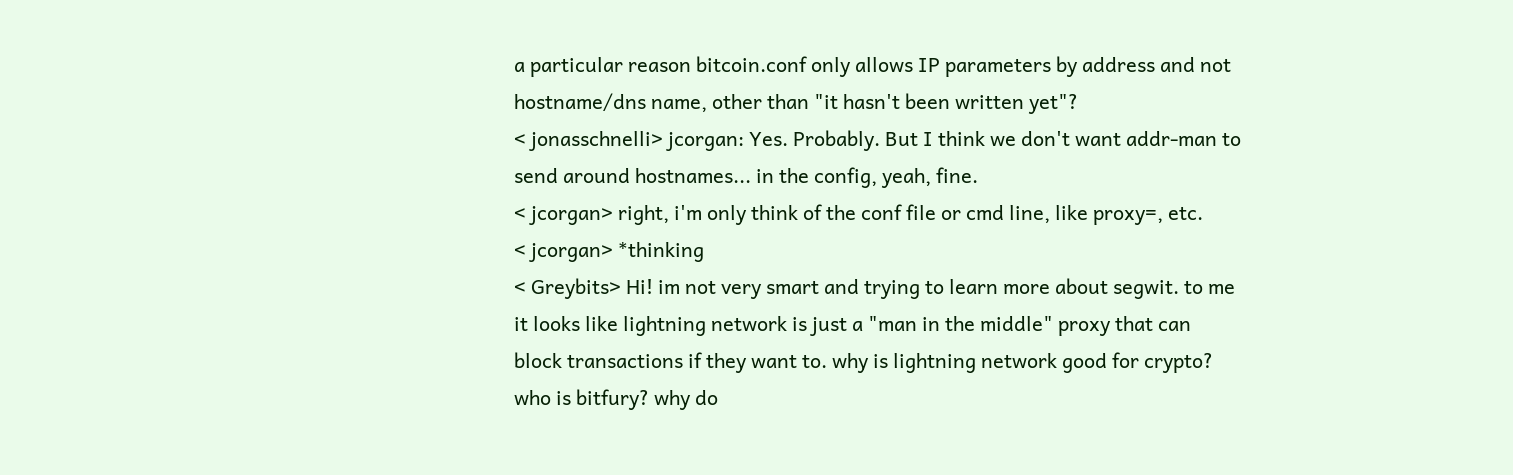a particular reason bitcoin.conf only allows IP parameters by address and not hostname/dns name, other than "it hasn't been written yet"?
< jonasschnelli> jcorgan: Yes. Probably. But I think we don't want addr-man to send around hostnames... in the config, yeah, fine.
< jcorgan> right, i'm only think of the conf file or cmd line, like proxy=, etc.
< jcorgan> *thinking
< Greybits> Hi! im not very smart and trying to learn more about segwit. to me it looks like lightning network is just a "man in the middle" proxy that can block transactions if they want to. why is lightning network good for crypto? who is bitfury? why do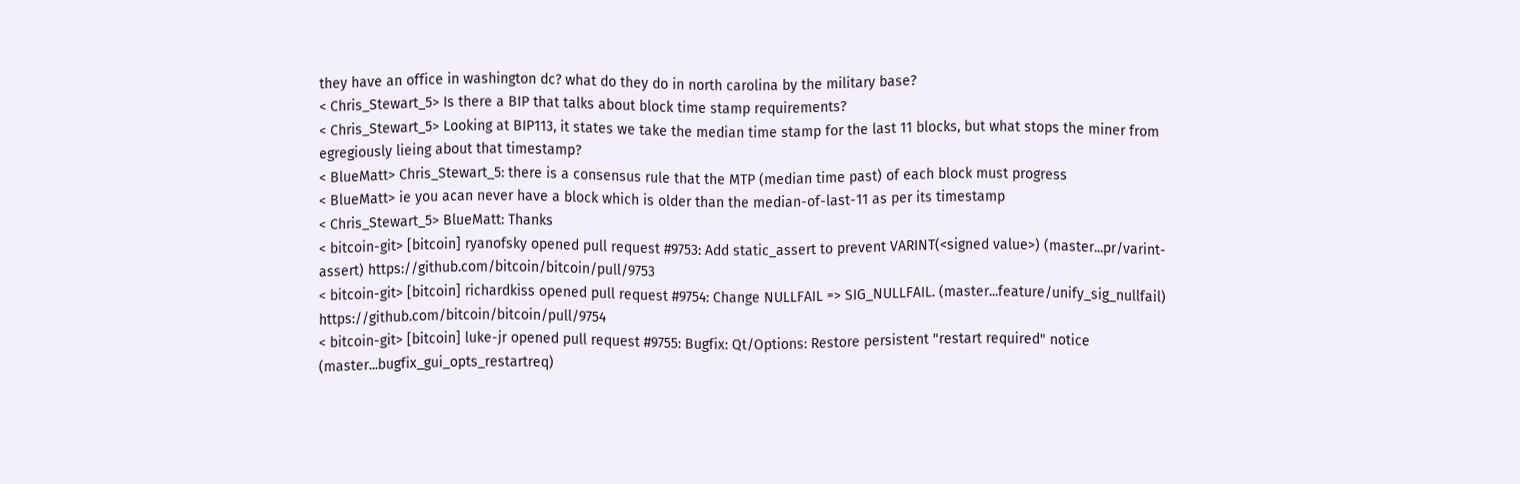they have an office in washington dc? what do they do in north carolina by the military base?
< Chris_Stewart_5> Is there a BIP that talks about block time stamp requirements?
< Chris_Stewart_5> Looking at BIP113, it states we take the median time stamp for the last 11 blocks, but what stops the miner from egregiously lieing about that timestamp?
< BlueMatt> Chris_Stewart_5: there is a consensus rule that the MTP (median time past) of each block must progress
< BlueMatt> ie you acan never have a block which is older than the median-of-last-11 as per its timestamp
< Chris_Stewart_5> BlueMatt: Thanks
< bitcoin-git> [bitcoin] ryanofsky opened pull request #9753: Add static_assert to prevent VARINT(<signed value>) (master...pr/varint-assert) https://github.com/bitcoin/bitcoin/pull/9753
< bitcoin-git> [bitcoin] richardkiss opened pull request #9754: Change NULLFAIL => SIG_NULLFAIL. (master...feature/unify_sig_nullfail) https://github.com/bitcoin/bitcoin/pull/9754
< bitcoin-git> [bitcoin] luke-jr opened pull request #9755: Bugfix: Qt/Options: Restore persistent "restart required" notice (master...bugfix_gui_opts_restartreq)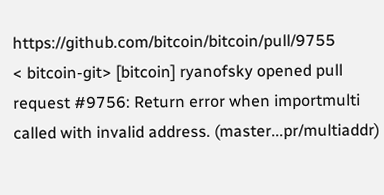https://github.com/bitcoin/bitcoin/pull/9755
< bitcoin-git> [bitcoin] ryanofsky opened pull request #9756: Return error when importmulti called with invalid address. (master...pr/multiaddr)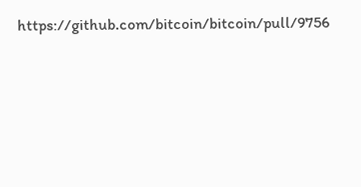https://github.com/bitcoin/bitcoin/pull/9756